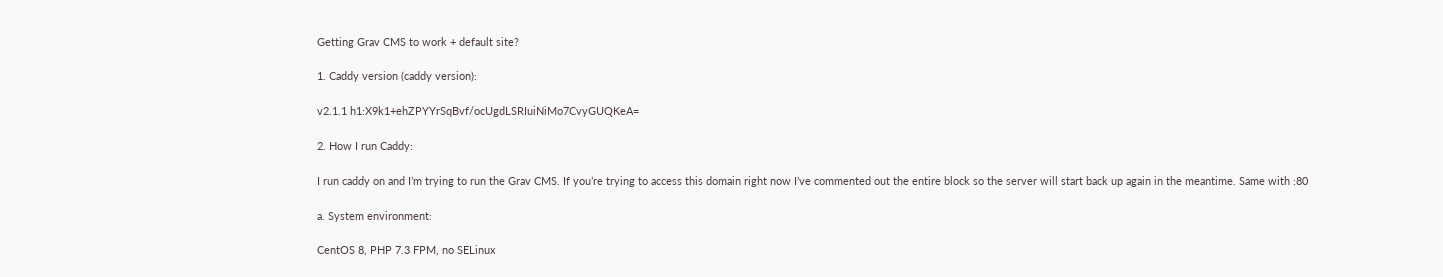Getting Grav CMS to work + default site?

1. Caddy version (caddy version):

v2.1.1 h1:X9k1+ehZPYYrSqBvf/ocUgdLSRIuiNiMo7CvyGUQKeA=

2. How I run Caddy:

I run caddy on and I’m trying to run the Grav CMS. If you’re trying to access this domain right now I’ve commented out the entire block so the server will start back up again in the meantime. Same with :80

a. System environment:

CentOS 8, PHP 7.3 FPM, no SELinux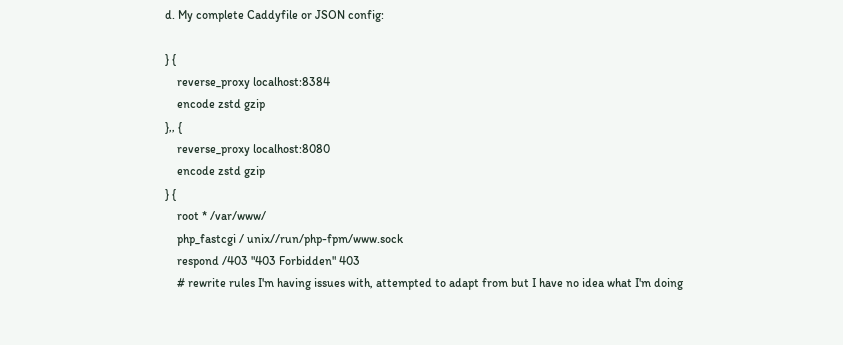d. My complete Caddyfile or JSON config:

} {
    reverse_proxy localhost:8384
    encode zstd gzip
},, {
    reverse_proxy localhost:8080
    encode zstd gzip
} {
    root * /var/www/
    php_fastcgi / unix//run/php-fpm/www.sock
    respond /403 "403 Forbidden" 403
    # rewrite rules I'm having issues with, attempted to adapt from but I have no idea what I'm doing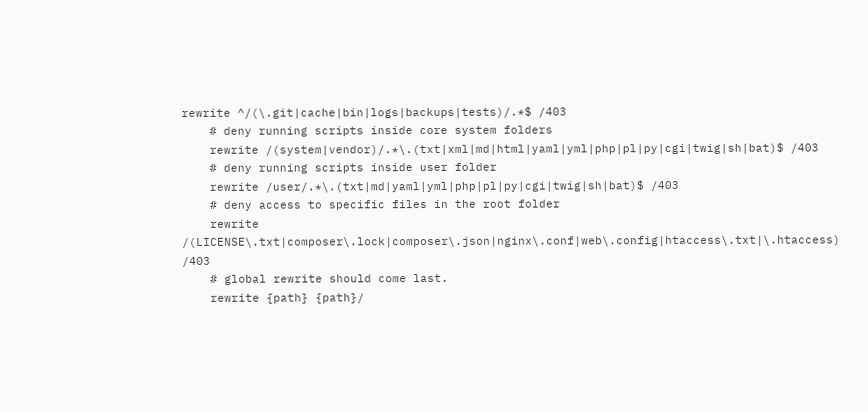rewrite ^/(\.git|cache|bin|logs|backups|tests)/.*$ /403
    # deny running scripts inside core system folders
    rewrite /(system|vendor)/.*\.(txt|xml|md|html|yaml|yml|php|pl|py|cgi|twig|sh|bat)$ /403
    # deny running scripts inside user folder
    rewrite /user/.*\.(txt|md|yaml|yml|php|pl|py|cgi|twig|sh|bat)$ /403
    # deny access to specific files in the root folder
    rewrite /(LICENSE\.txt|composer\.lock|composer\.json|nginx\.conf|web\.config|htaccess\.txt|\.htaccess) /403
    # global rewrite should come last.
    rewrite {path} {path}/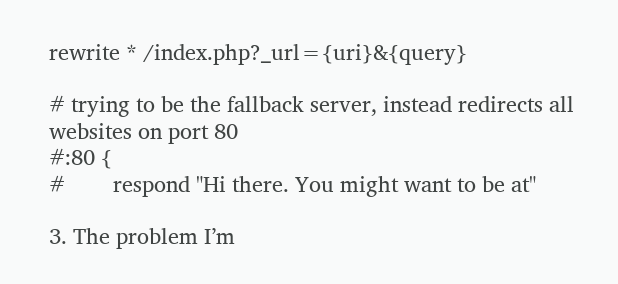rewrite * /index.php?_url={uri}&{query}

# trying to be the fallback server, instead redirects all websites on port 80
#:80 {
#        respond "Hi there. You might want to be at"

3. The problem I’m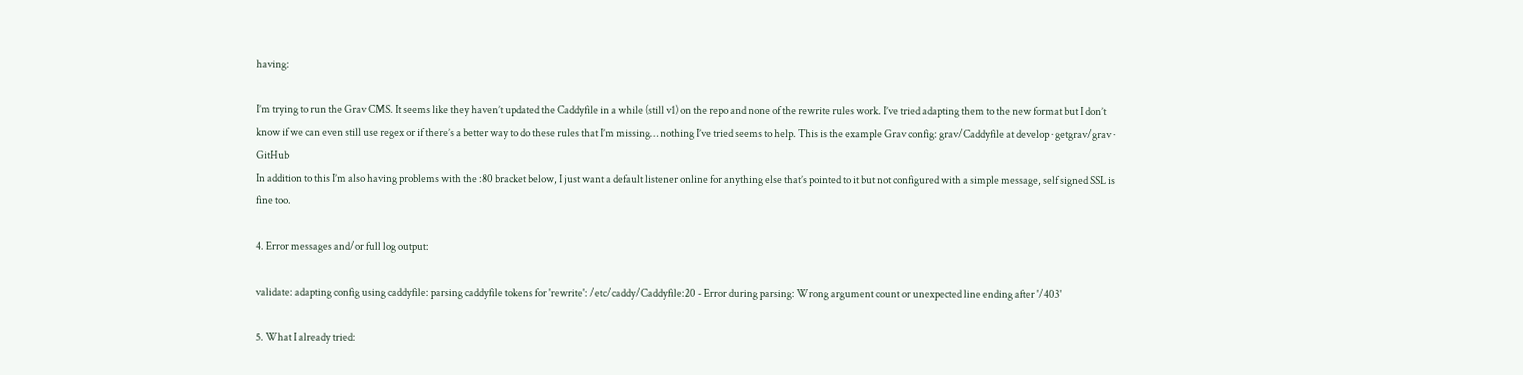having:

I’m trying to run the Grav CMS. It seems like they haven’t updated the Caddyfile in a while (still v1) on the repo and none of the rewrite rules work. I’ve tried adapting them to the new format but I don’t know if we can even still use regex or if there’s a better way to do these rules that I’m missing… nothing I’ve tried seems to help. This is the example Grav config: grav/Caddyfile at develop · getgrav/grav · GitHub
In addition to this I’m also having problems with the :80 bracket below, I just want a default listener online for anything else that’s pointed to it but not configured with a simple message, self signed SSL is fine too.

4. Error messages and/or full log output:

validate: adapting config using caddyfile: parsing caddyfile tokens for 'rewrite': /etc/caddy/Caddyfile:20 - Error during parsing: Wrong argument count or unexpected line ending after '/403'

5. What I already tried: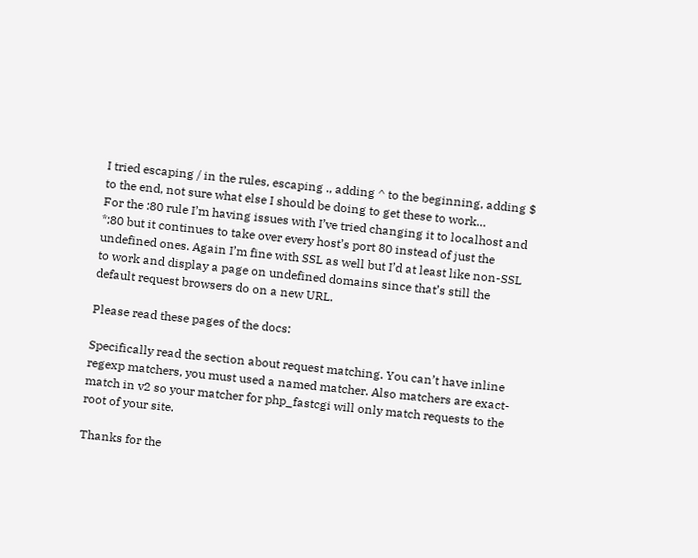I tried escaping / in the rules, escaping ., adding ^ to the beginning, adding $ to the end, not sure what else I should be doing to get these to work…
For the :80 rule I’m having issues with I’ve tried changing it to localhost and *:80 but it continues to take over every host’s port 80 instead of just the undefined ones. Again I’m fine with SSL as well but I’d at least like non-SSL to work and display a page on undefined domains since that’s still the default request browsers do on a new URL.

Please read these pages of the docs:

Specifically read the section about request matching. You can’t have inline regexp matchers, you must used a named matcher. Also matchers are exact-match in v2 so your matcher for php_fastcgi will only match requests to the root of your site.

Thanks for the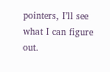pointers, I’ll see what I can figure out.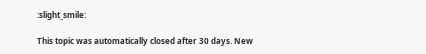:slight_smile:

This topic was automatically closed after 30 days. New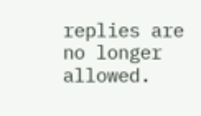replies are no longer allowed.